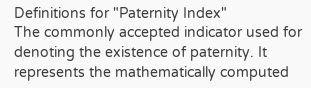Definitions for "Paternity Index"
The commonly accepted indicator used for denoting the existence of paternity. It represents the mathematically computed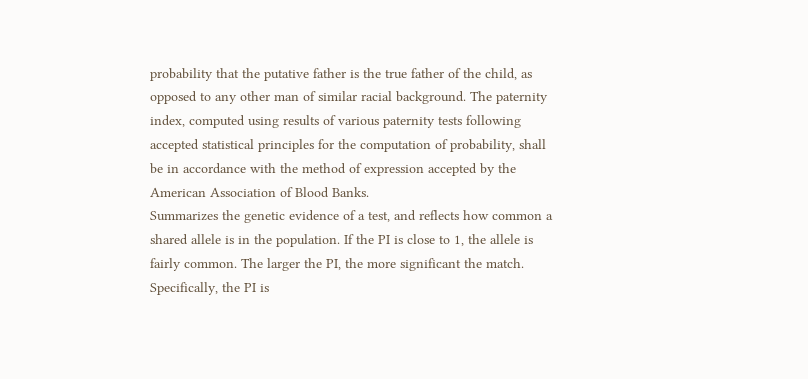probability that the putative father is the true father of the child, as opposed to any other man of similar racial background. The paternity index, computed using results of various paternity tests following accepted statistical principles for the computation of probability, shall be in accordance with the method of expression accepted by the American Association of Blood Banks.
Summarizes the genetic evidence of a test, and reflects how common a shared allele is in the population. If the PI is close to 1, the allele is fairly common. The larger the PI, the more significant the match. Specifically, the PI is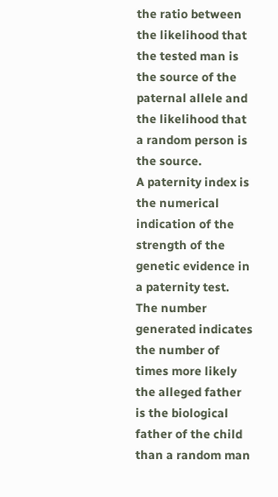the ratio between the likelihood that the tested man is the source of the paternal allele and the likelihood that a random person is the source.
A paternity index is the numerical indication of the strength of the genetic evidence in a paternity test. The number generated indicates the number of times more likely the alleged father is the biological father of the child than a random man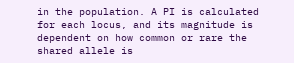in the population. A PI is calculated for each locus, and its magnitude is dependent on how common or rare the shared allele is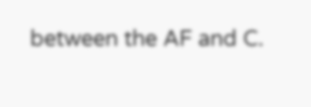between the AF and C.